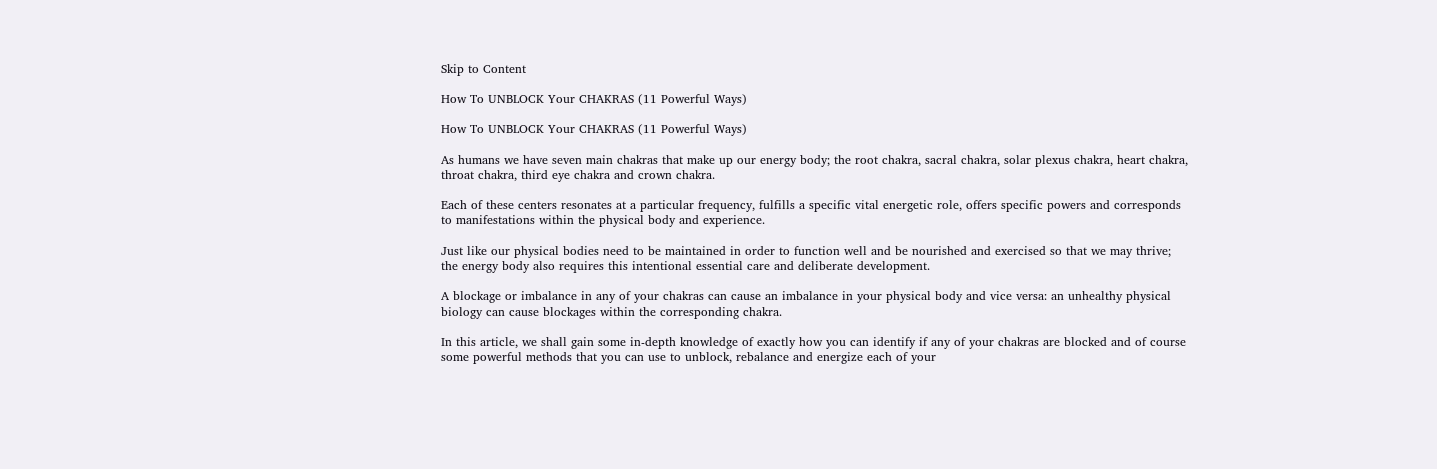Skip to Content

How To UNBLOCK Your CHAKRAS (11 Powerful Ways)

How To UNBLOCK Your CHAKRAS (11 Powerful Ways)

As humans we have seven main chakras that make up our energy body; the root chakra, sacral chakra, solar plexus chakra, heart chakra, throat chakra, third eye chakra and crown chakra.

Each of these centers resonates at a particular frequency, fulfills a specific vital energetic role, offers specific powers and corresponds to manifestations within the physical body and experience.

Just like our physical bodies need to be maintained in order to function well and be nourished and exercised so that we may thrive; the energy body also requires this intentional essential care and deliberate development.

A blockage or imbalance in any of your chakras can cause an imbalance in your physical body and vice versa: an unhealthy physical biology can cause blockages within the corresponding chakra.

In this article, we shall gain some in-depth knowledge of exactly how you can identify if any of your chakras are blocked and of course some powerful methods that you can use to unblock, rebalance and energize each of your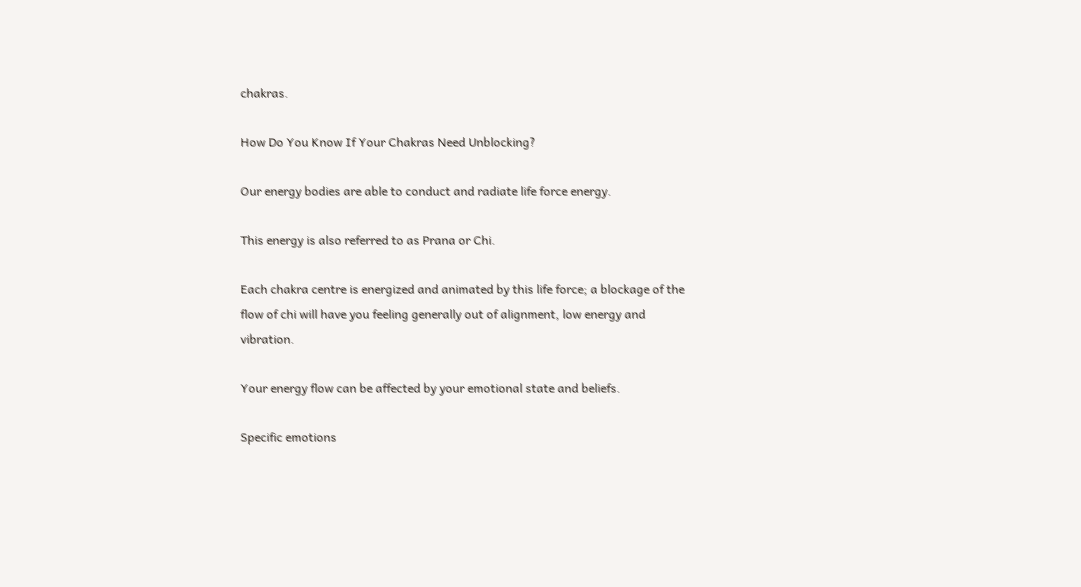chakras.

How Do You Know If Your Chakras Need Unblocking?

Our energy bodies are able to conduct and radiate life force energy.

This energy is also referred to as Prana or Chi.

Each chakra centre is energized and animated by this life force; a blockage of the flow of chi will have you feeling generally out of alignment, low energy and vibration.

Your energy flow can be affected by your emotional state and beliefs.

Specific emotions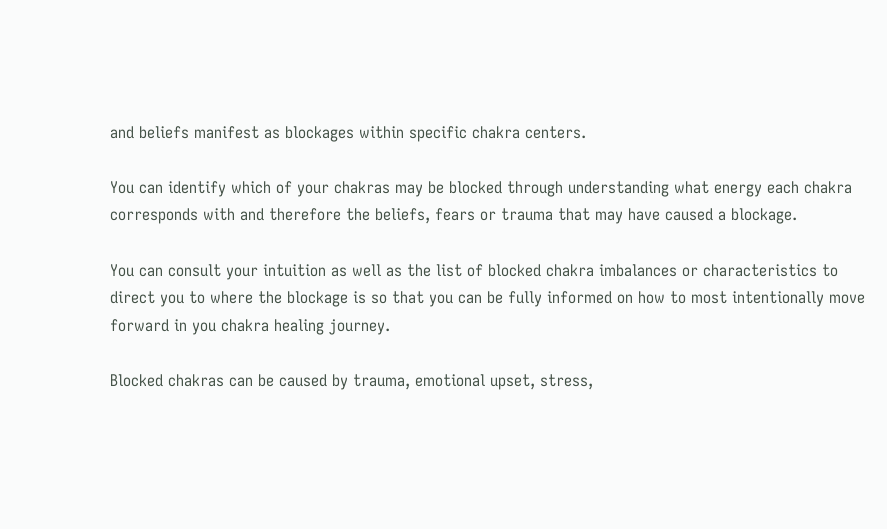and beliefs manifest as blockages within specific chakra centers.

You can identify which of your chakras may be blocked through understanding what energy each chakra corresponds with and therefore the beliefs, fears or trauma that may have caused a blockage.

You can consult your intuition as well as the list of blocked chakra imbalances or characteristics to direct you to where the blockage is so that you can be fully informed on how to most intentionally move forward in you chakra healing journey.

Blocked chakras can be caused by trauma, emotional upset, stress,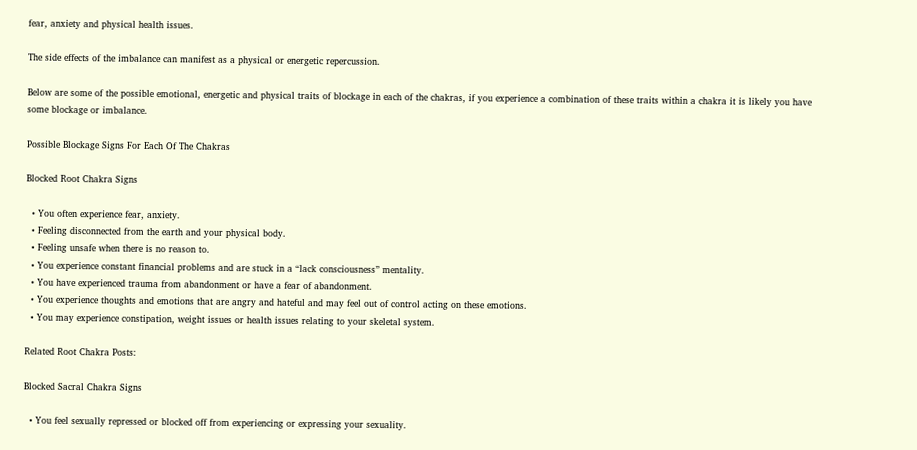fear, anxiety and physical health issues.

The side effects of the imbalance can manifest as a physical or energetic repercussion.

Below are some of the possible emotional, energetic and physical traits of blockage in each of the chakras, if you experience a combination of these traits within a chakra it is likely you have some blockage or imbalance.

Possible Blockage Signs For Each Of The Chakras

Blocked Root Chakra Signs

  • You often experience fear, anxiety.
  • Feeling disconnected from the earth and your physical body.
  • Feeling unsafe when there is no reason to.
  • You experience constant financial problems and are stuck in a “lack consciousness” mentality.
  • You have experienced trauma from abandonment or have a fear of abandonment.
  • You experience thoughts and emotions that are angry and hateful and may feel out of control acting on these emotions.
  • You may experience constipation, weight issues or health issues relating to your skeletal system.

Related Root Chakra Posts:

Blocked Sacral Chakra Signs

  • You feel sexually repressed or blocked off from experiencing or expressing your sexuality.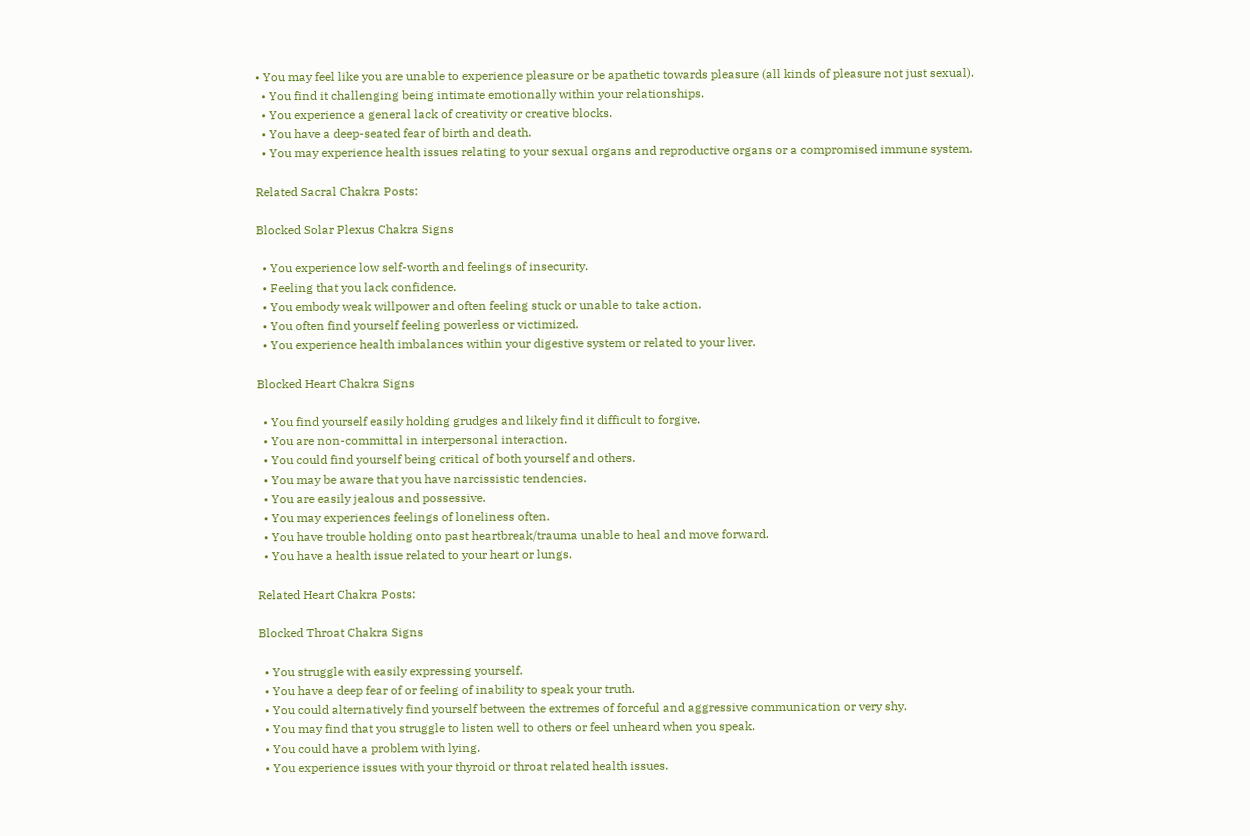• You may feel like you are unable to experience pleasure or be apathetic towards pleasure (all kinds of pleasure not just sexual).
  • You find it challenging being intimate emotionally within your relationships.
  • You experience a general lack of creativity or creative blocks.
  • You have a deep-seated fear of birth and death.
  • You may experience health issues relating to your sexual organs and reproductive organs or a compromised immune system.

Related Sacral Chakra Posts:

Blocked Solar Plexus Chakra Signs

  • You experience low self-worth and feelings of insecurity.
  • Feeling that you lack confidence.
  • You embody weak willpower and often feeling stuck or unable to take action.
  • You often find yourself feeling powerless or victimized.
  • You experience health imbalances within your digestive system or related to your liver.

Blocked Heart Chakra Signs

  • You find yourself easily holding grudges and likely find it difficult to forgive.
  • You are non-committal in interpersonal interaction.
  • You could find yourself being critical of both yourself and others.
  • You may be aware that you have narcissistic tendencies.
  • You are easily jealous and possessive.
  • You may experiences feelings of loneliness often.
  • You have trouble holding onto past heartbreak/trauma unable to heal and move forward.
  • You have a health issue related to your heart or lungs.

Related Heart Chakra Posts:

Blocked Throat Chakra Signs

  • You struggle with easily expressing yourself.
  • You have a deep fear of or feeling of inability to speak your truth.
  • You could alternatively find yourself between the extremes of forceful and aggressive communication or very shy.
  • You may find that you struggle to listen well to others or feel unheard when you speak.
  • You could have a problem with lying.
  • You experience issues with your thyroid or throat related health issues.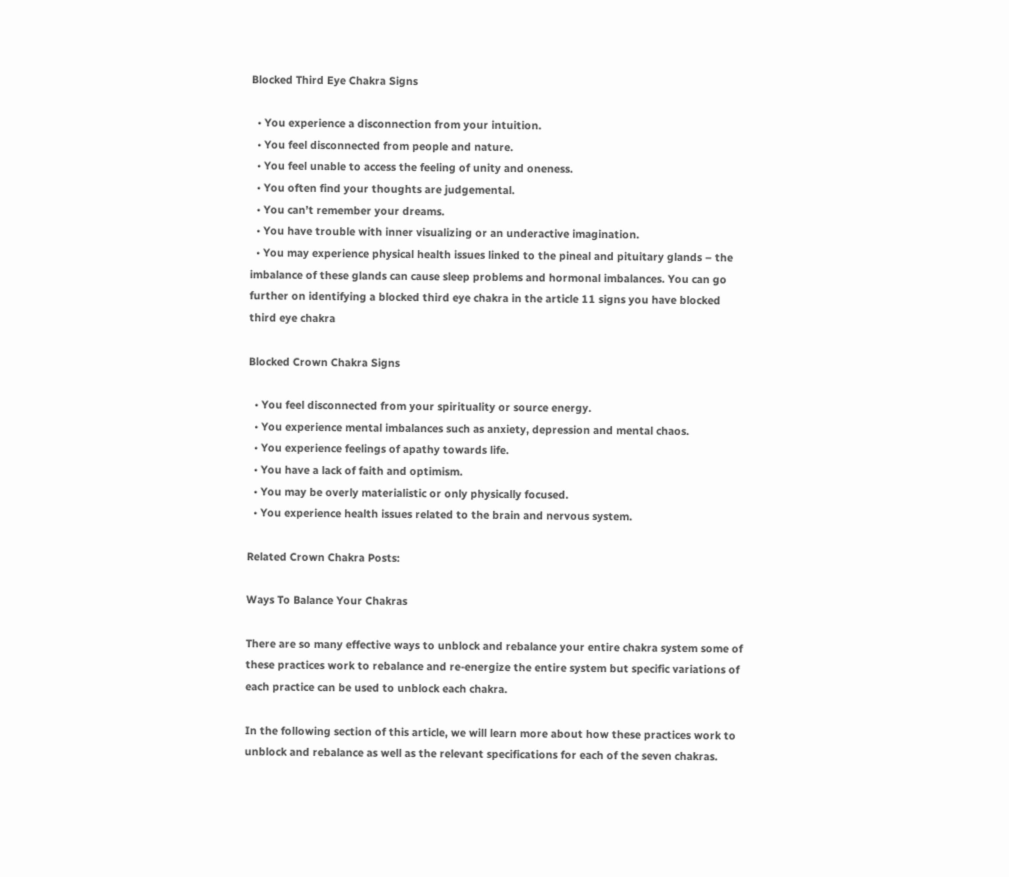Blocked Third Eye Chakra Signs

  • You experience a disconnection from your intuition.
  • You feel disconnected from people and nature.
  • You feel unable to access the feeling of unity and oneness.
  • You often find your thoughts are judgemental.
  • You can’t remember your dreams.
  • You have trouble with inner visualizing or an underactive imagination.
  • You may experience physical health issues linked to the pineal and pituitary glands – the imbalance of these glands can cause sleep problems and hormonal imbalances. You can go further on identifying a blocked third eye chakra in the article 11 signs you have blocked third eye chakra

Blocked Crown Chakra Signs

  • You feel disconnected from your spirituality or source energy.
  • You experience mental imbalances such as anxiety, depression and mental chaos.
  • You experience feelings of apathy towards life.
  • You have a lack of faith and optimism.
  • You may be overly materialistic or only physically focused.
  • You experience health issues related to the brain and nervous system.

Related Crown Chakra Posts:

Ways To Balance Your Chakras

There are so many effective ways to unblock and rebalance your entire chakra system some of these practices work to rebalance and re-energize the entire system but specific variations of each practice can be used to unblock each chakra.

In the following section of this article, we will learn more about how these practices work to unblock and rebalance as well as the relevant specifications for each of the seven chakras.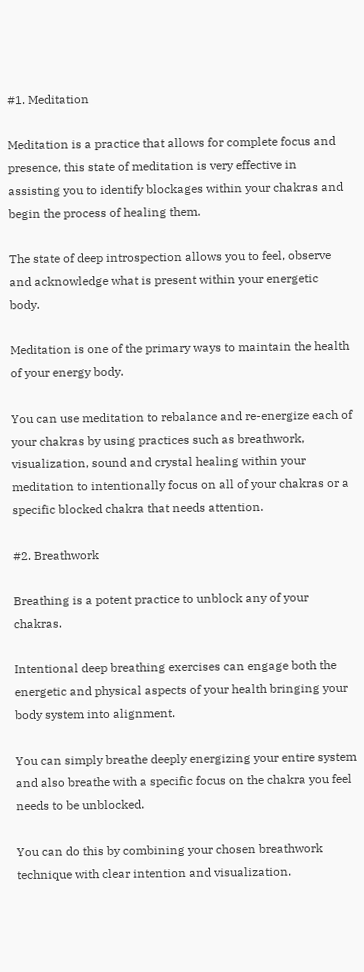#1. Meditation

Meditation is a practice that allows for complete focus and presence, this state of meditation is very effective in assisting you to identify blockages within your chakras and begin the process of healing them.

The state of deep introspection allows you to feel, observe and acknowledge what is present within your energetic body.

Meditation is one of the primary ways to maintain the health of your energy body.

You can use meditation to rebalance and re-energize each of your chakras by using practices such as breathwork, visualization, sound and crystal healing within your meditation to intentionally focus on all of your chakras or a specific blocked chakra that needs attention.

#2. Breathwork

Breathing is a potent practice to unblock any of your chakras.

Intentional deep breathing exercises can engage both the energetic and physical aspects of your health bringing your body system into alignment.

You can simply breathe deeply energizing your entire system and also breathe with a specific focus on the chakra you feel needs to be unblocked.

You can do this by combining your chosen breathwork technique with clear intention and visualization.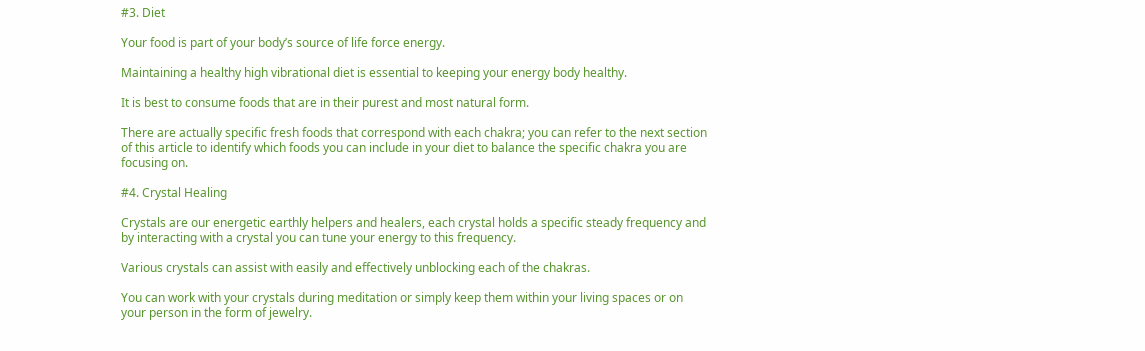#3. Diet

Your food is part of your body’s source of life force energy.

Maintaining a healthy high vibrational diet is essential to keeping your energy body healthy.

It is best to consume foods that are in their purest and most natural form.

There are actually specific fresh foods that correspond with each chakra; you can refer to the next section of this article to identify which foods you can include in your diet to balance the specific chakra you are focusing on.

#4. Crystal Healing

Crystals are our energetic earthly helpers and healers, each crystal holds a specific steady frequency and by interacting with a crystal you can tune your energy to this frequency.

Various crystals can assist with easily and effectively unblocking each of the chakras.

You can work with your crystals during meditation or simply keep them within your living spaces or on your person in the form of jewelry.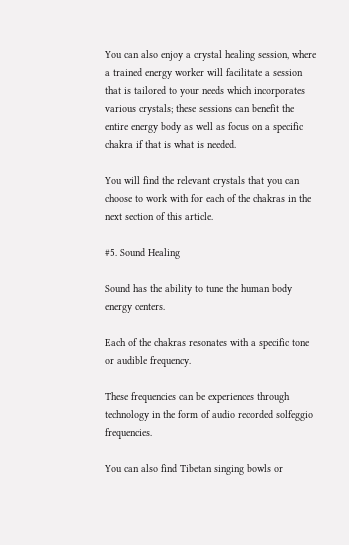You can also enjoy a crystal healing session, where a trained energy worker will facilitate a session that is tailored to your needs which incorporates various crystals; these sessions can benefit the entire energy body as well as focus on a specific chakra if that is what is needed.

You will find the relevant crystals that you can choose to work with for each of the chakras in the next section of this article.

#5. Sound Healing

Sound has the ability to tune the human body energy centers.

Each of the chakras resonates with a specific tone or audible frequency.

These frequencies can be experiences through technology in the form of audio recorded solfeggio frequencies.

You can also find Tibetan singing bowls or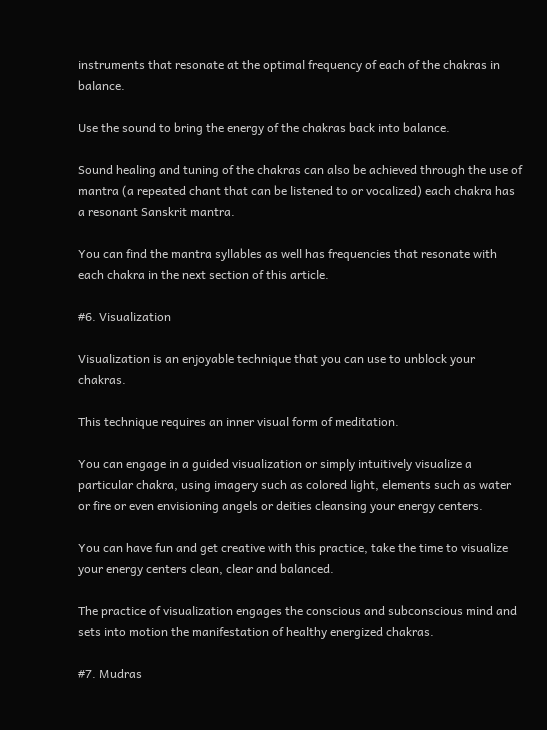instruments that resonate at the optimal frequency of each of the chakras in balance.

Use the sound to bring the energy of the chakras back into balance.

Sound healing and tuning of the chakras can also be achieved through the use of mantra (a repeated chant that can be listened to or vocalized) each chakra has a resonant Sanskrit mantra.

You can find the mantra syllables as well has frequencies that resonate with each chakra in the next section of this article.

#6. Visualization

Visualization is an enjoyable technique that you can use to unblock your chakras.

This technique requires an inner visual form of meditation.

You can engage in a guided visualization or simply intuitively visualize a particular chakra, using imagery such as colored light, elements such as water or fire or even envisioning angels or deities cleansing your energy centers.

You can have fun and get creative with this practice, take the time to visualize your energy centers clean, clear and balanced.

The practice of visualization engages the conscious and subconscious mind and sets into motion the manifestation of healthy energized chakras.

#7. Mudras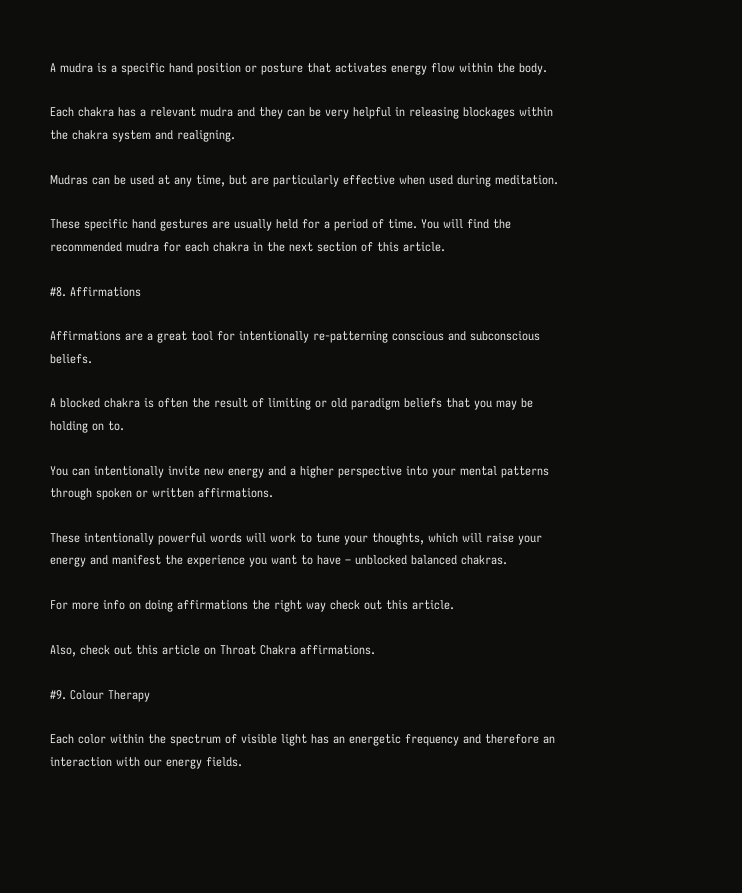A mudra is a specific hand position or posture that activates energy flow within the body.

Each chakra has a relevant mudra and they can be very helpful in releasing blockages within the chakra system and realigning.

Mudras can be used at any time, but are particularly effective when used during meditation.

These specific hand gestures are usually held for a period of time. You will find the recommended mudra for each chakra in the next section of this article.

#8. Affirmations

Affirmations are a great tool for intentionally re-patterning conscious and subconscious beliefs.

A blocked chakra is often the result of limiting or old paradigm beliefs that you may be holding on to.

You can intentionally invite new energy and a higher perspective into your mental patterns through spoken or written affirmations.

These intentionally powerful words will work to tune your thoughts, which will raise your energy and manifest the experience you want to have – unblocked balanced chakras.

For more info on doing affirmations the right way check out this article.

Also, check out this article on Throat Chakra affirmations.

#9. Colour Therapy

Each color within the spectrum of visible light has an energetic frequency and therefore an interaction with our energy fields.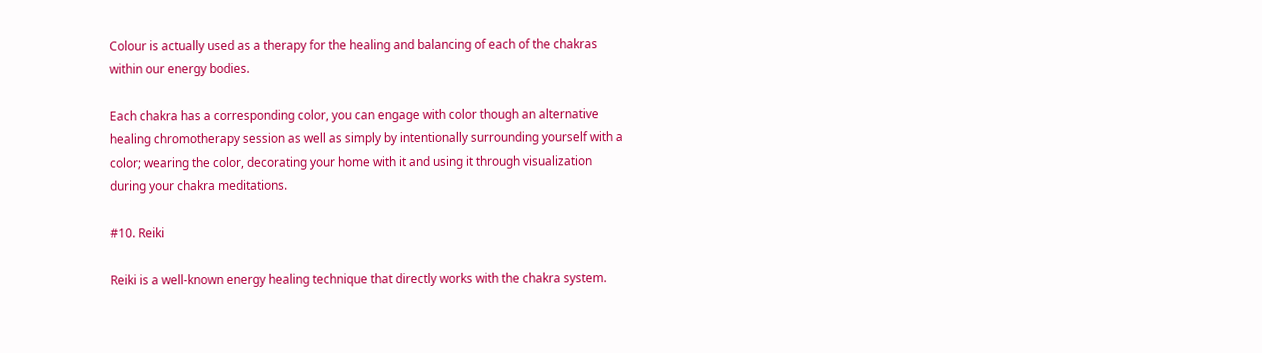Colour is actually used as a therapy for the healing and balancing of each of the chakras within our energy bodies.

Each chakra has a corresponding color, you can engage with color though an alternative healing chromotherapy session as well as simply by intentionally surrounding yourself with a color; wearing the color, decorating your home with it and using it through visualization during your chakra meditations.

#10. Reiki

Reiki is a well-known energy healing technique that directly works with the chakra system.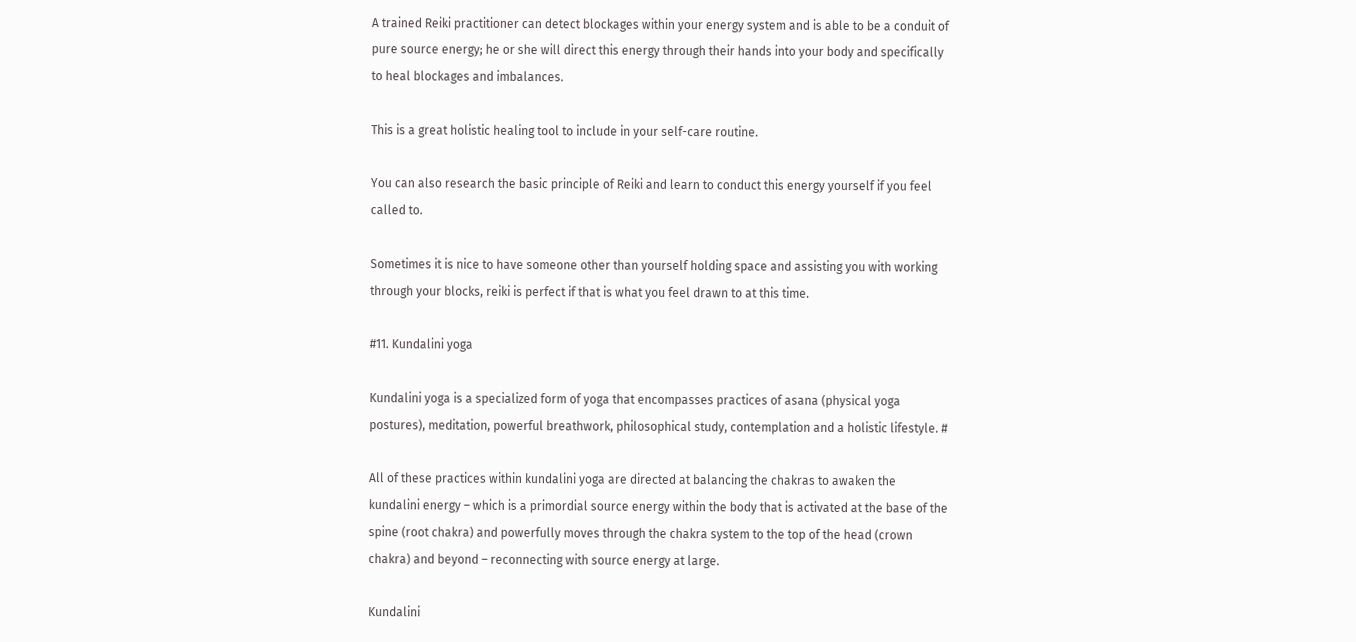A trained Reiki practitioner can detect blockages within your energy system and is able to be a conduit of pure source energy; he or she will direct this energy through their hands into your body and specifically to heal blockages and imbalances.

This is a great holistic healing tool to include in your self-care routine.

You can also research the basic principle of Reiki and learn to conduct this energy yourself if you feel called to.

Sometimes it is nice to have someone other than yourself holding space and assisting you with working through your blocks, reiki is perfect if that is what you feel drawn to at this time.

#11. Kundalini yoga

Kundalini yoga is a specialized form of yoga that encompasses practices of asana (physical yoga postures), meditation, powerful breathwork, philosophical study, contemplation and a holistic lifestyle. #

All of these practices within kundalini yoga are directed at balancing the chakras to awaken the kundalini energy – which is a primordial source energy within the body that is activated at the base of the spine (root chakra) and powerfully moves through the chakra system to the top of the head (crown chakra) and beyond – reconnecting with source energy at large.

Kundalini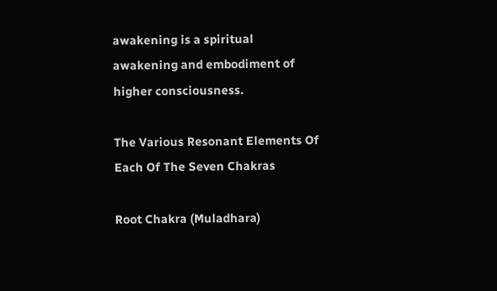awakening is a spiritual awakening and embodiment of higher consciousness.

The Various Resonant Elements Of Each Of The Seven Chakras

Root Chakra (Muladhara)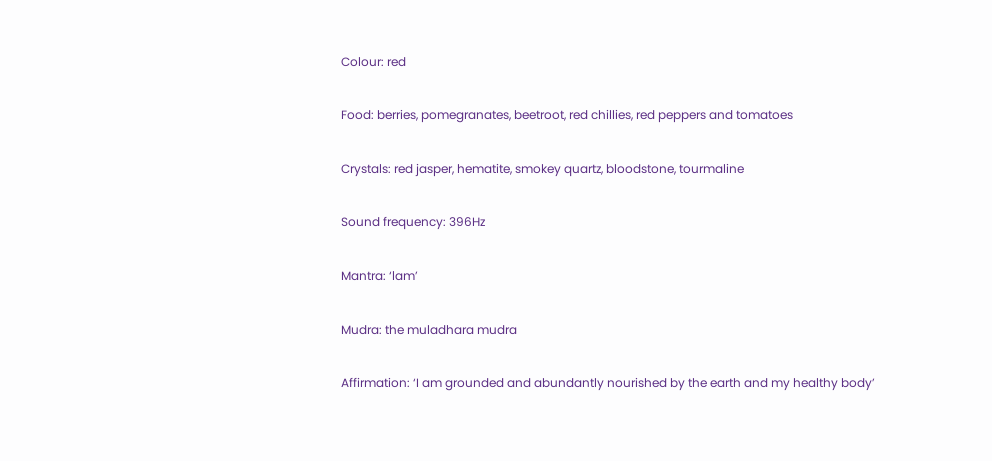Colour: red

Food: berries, pomegranates, beetroot, red chillies, red peppers and tomatoes

Crystals: red jasper, hematite, smokey quartz, bloodstone, tourmaline

Sound frequency: 396Hz

Mantra: ‘lam’

Mudra: the muladhara mudra

Affirmation: ‘I am grounded and abundantly nourished by the earth and my healthy body’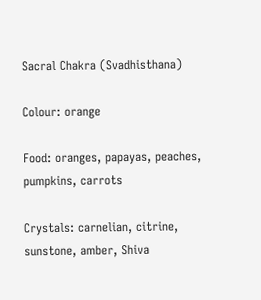Sacral Chakra (Svadhisthana)

Colour: orange

Food: oranges, papayas, peaches, pumpkins, carrots

Crystals: carnelian, citrine, sunstone, amber, Shiva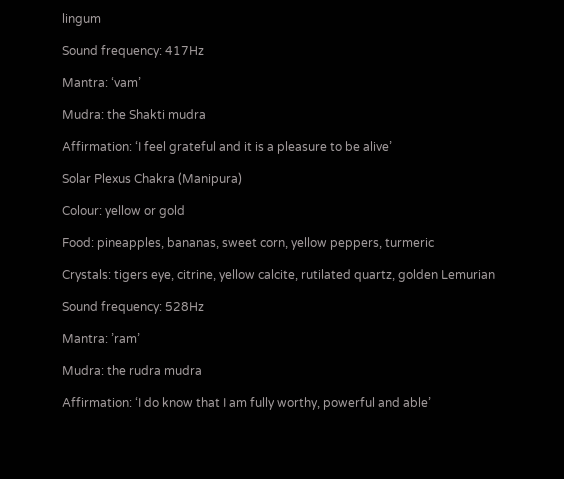lingum

Sound frequency: 417Hz

Mantra: ‘vam’

Mudra: the Shakti mudra

Affirmation: ‘I feel grateful and it is a pleasure to be alive’

Solar Plexus Chakra (Manipura)

Colour: yellow or gold

Food: pineapples, bananas, sweet corn, yellow peppers, turmeric

Crystals: tigers eye, citrine, yellow calcite, rutilated quartz, golden Lemurian

Sound frequency: 528Hz

Mantra: ’ram’

Mudra: the rudra mudra

Affirmation: ‘I do know that I am fully worthy, powerful and able’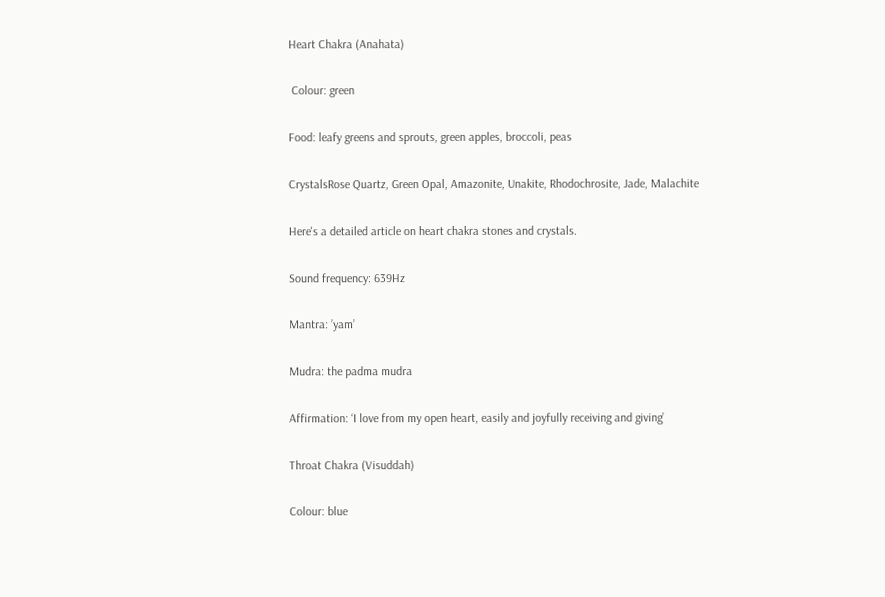Heart Chakra (Anahata)

 Colour: green

Food: leafy greens and sprouts, green apples, broccoli, peas

CrystalsRose Quartz, Green Opal, Amazonite, Unakite, Rhodochrosite, Jade, Malachite

Here's a detailed article on heart chakra stones and crystals.

Sound frequency: 639Hz

Mantra: ’yam’

Mudra: the padma mudra

Affirmation: ‘I love from my open heart, easily and joyfully receiving and giving’

Throat Chakra (Visuddah)

Colour: blue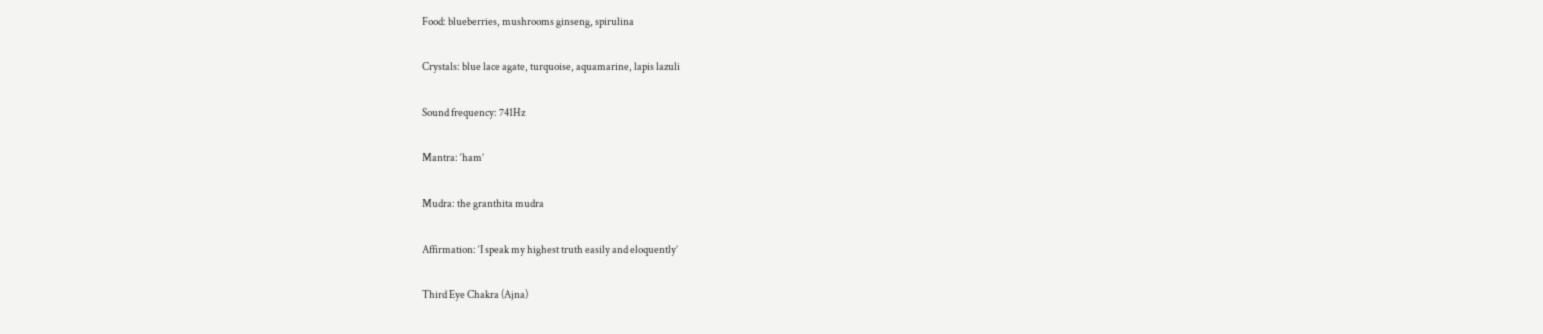Food: blueberries, mushrooms ginseng, spirulina

Crystals: blue lace agate, turquoise, aquamarine, lapis lazuli

Sound frequency: 741Hz

Mantra: ‘ham’

Mudra: the granthita mudra

Affirmation: ‘I speak my highest truth easily and eloquently’

Third Eye Chakra (Ajna)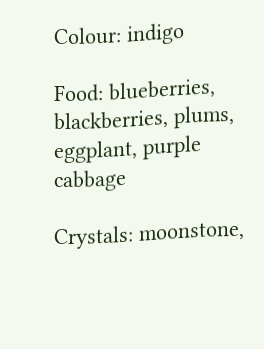Colour: indigo

Food: blueberries, blackberries, plums, eggplant, purple cabbage

Crystals: moonstone,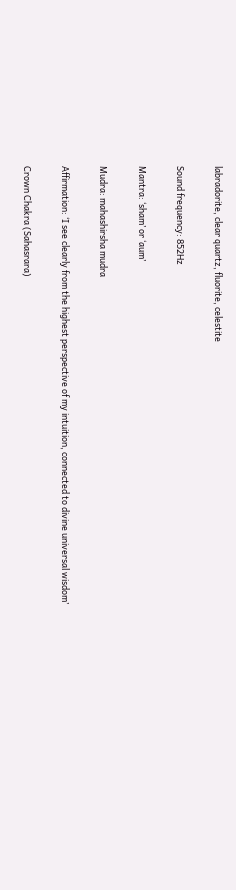labradorite, clear quartz, fluorite, celestite

Sound frequency: 852Hz

Mantra: ‘sham’ or ‘aum’

Mudra: mahashirsha mudra

Affirmation: ‘I see clearly from the highest perspective of my intuition, connected to divine universal wisdom’

Crown Chakra (Sahasrara)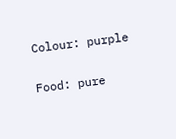Colour: purple

Food: pure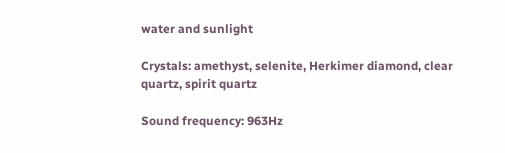water and sunlight

Crystals: amethyst, selenite, Herkimer diamond, clear quartz, spirit quartz

Sound frequency: 963Hz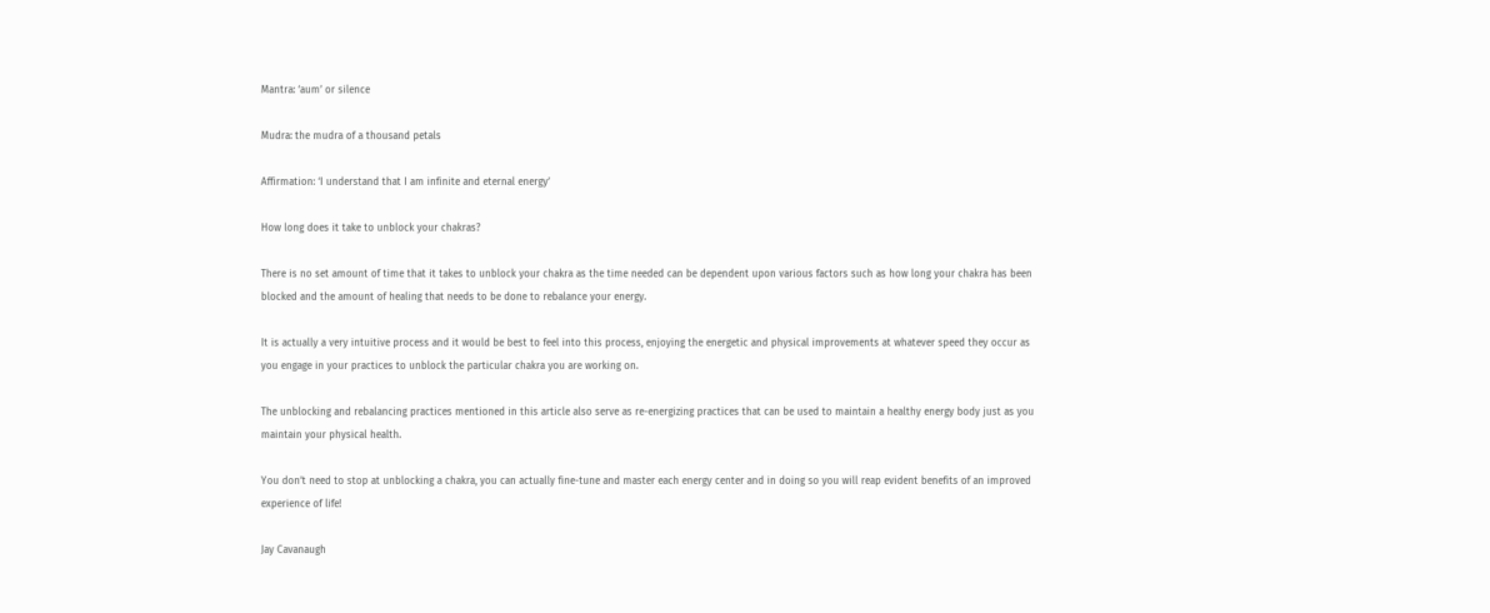Mantra: ‘aum’ or silence

Mudra: the mudra of a thousand petals

Affirmation: ‘I understand that I am infinite and eternal energy’

How long does it take to unblock your chakras?

There is no set amount of time that it takes to unblock your chakra as the time needed can be dependent upon various factors such as how long your chakra has been blocked and the amount of healing that needs to be done to rebalance your energy.

It is actually a very intuitive process and it would be best to feel into this process, enjoying the energetic and physical improvements at whatever speed they occur as you engage in your practices to unblock the particular chakra you are working on.

The unblocking and rebalancing practices mentioned in this article also serve as re-energizing practices that can be used to maintain a healthy energy body just as you maintain your physical health.

You don’t need to stop at unblocking a chakra, you can actually fine-tune and master each energy center and in doing so you will reap evident benefits of an improved experience of life!

Jay Cavanaugh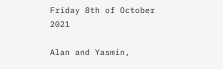Friday 8th of October 2021

Alan and Yasmin,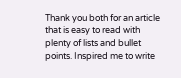Thank you both for an article that is easy to read with plenty of lists and bullet points. Inspired me to write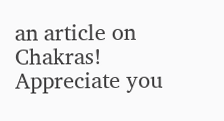an article on Chakras! Appreciate you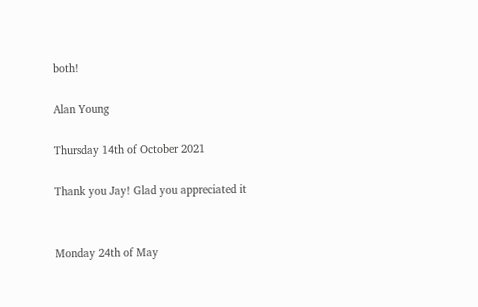both!

Alan Young

Thursday 14th of October 2021

Thank you Jay! Glad you appreciated it


Monday 24th of May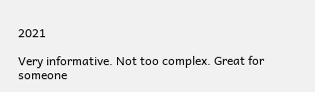2021

Very informative. Not too complex. Great for someone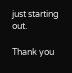just starting out.

Thank you